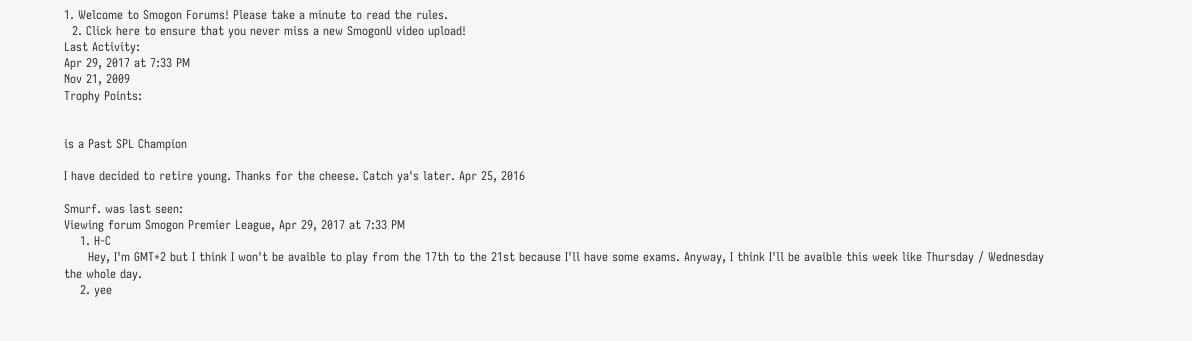1. Welcome to Smogon Forums! Please take a minute to read the rules.
  2. Click here to ensure that you never miss a new SmogonU video upload!
Last Activity:
Apr 29, 2017 at 7:33 PM
Nov 21, 2009
Trophy Points:


is a Past SPL Champion

I have decided to retire young. Thanks for the cheese. Catch ya's later. Apr 25, 2016

Smurf. was last seen:
Viewing forum Smogon Premier League, Apr 29, 2017 at 7:33 PM
    1. H-C
      Hey, I'm GMT+2 but I think I won't be avaible to play from the 17th to the 21st because I'll have some exams. Anyway, I think I'll be avaible this week like Thursday / Wednesday the whole day.
    2. yee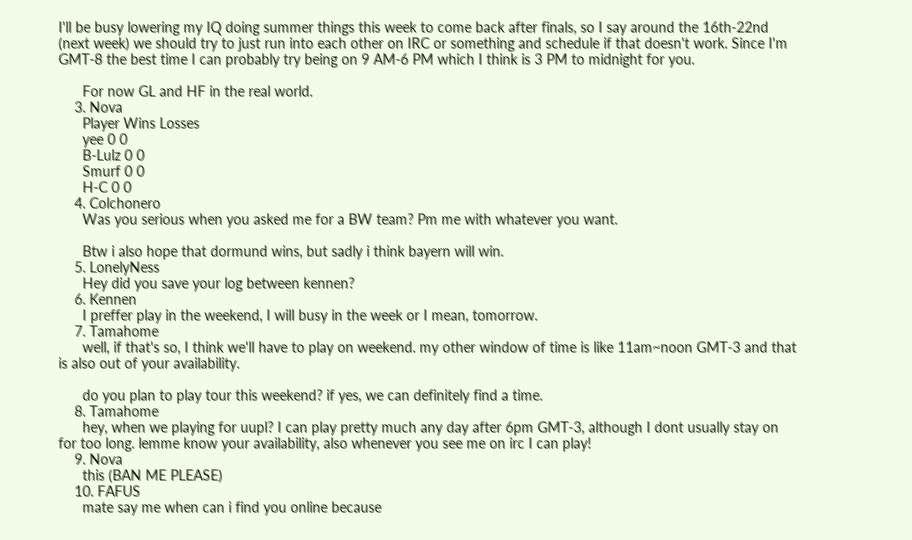I'll be busy lowering my IQ doing summer things this week to come back after finals, so I say around the 16th-22nd (next week) we should try to just run into each other on IRC or something and schedule if that doesn't work. Since I'm GMT-8 the best time I can probably try being on 9 AM-6 PM which I think is 3 PM to midnight for you.

      For now GL and HF in the real world.
    3. Nova
      Player Wins Losses
      yee 0 0
      B-Lulz 0 0
      Smurf 0 0
      H-C 0 0
    4. Colchonero
      Was you serious when you asked me for a BW team? Pm me with whatever you want.

      Btw i also hope that dormund wins, but sadly i think bayern will win.
    5. LonelyNess
      Hey did you save your log between kennen?
    6. Kennen
      I preffer play in the weekend, I will busy in the week or I mean, tomorrow.
    7. Tamahome
      well, if that's so, I think we'll have to play on weekend. my other window of time is like 11am~noon GMT-3 and that is also out of your availability.

      do you plan to play tour this weekend? if yes, we can definitely find a time.
    8. Tamahome
      hey, when we playing for uupl? I can play pretty much any day after 6pm GMT-3, although I dont usually stay on for too long. lemme know your availability, also whenever you see me on irc I can play!
    9. Nova
      this (BAN ME PLEASE)
    10. FAFUS
      mate say me when can i find you online because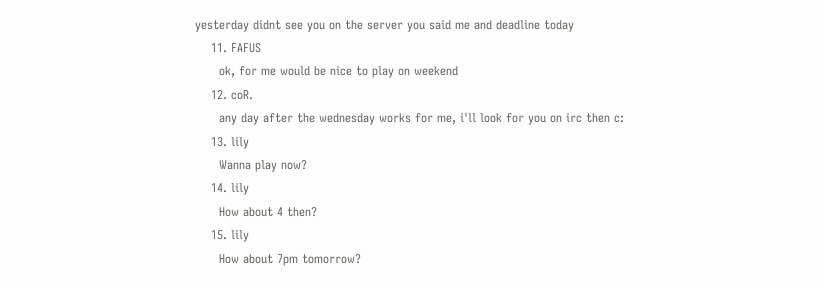yesterday didnt see you on the server you said me and deadline today
    11. FAFUS
      ok, for me would be nice to play on weekend
    12. coR.
      any day after the wednesday works for me, i'll look for you on irc then c:
    13. lily
      Wanna play now?
    14. lily
      How about 4 then?
    15. lily
      How about 7pm tomorrow?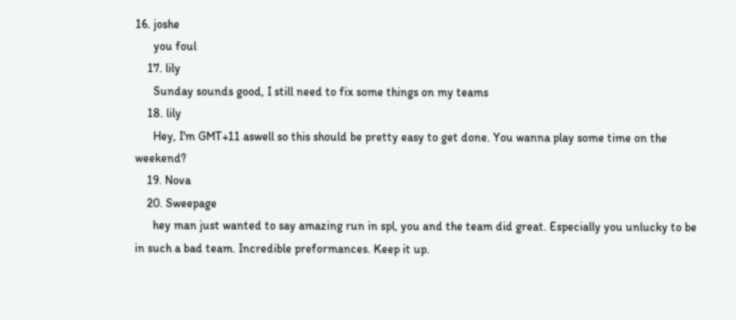16. joshe
      you foul
    17. lily
      Sunday sounds good, I still need to fix some things on my teams
    18. lily
      Hey, I'm GMT+11 aswell so this should be pretty easy to get done. You wanna play some time on the weekend?
    19. Nova
    20. Sweepage
      hey man just wanted to say amazing run in spl, you and the team did great. Especially you unlucky to be in such a bad team. Incredible preformances. Keep it up.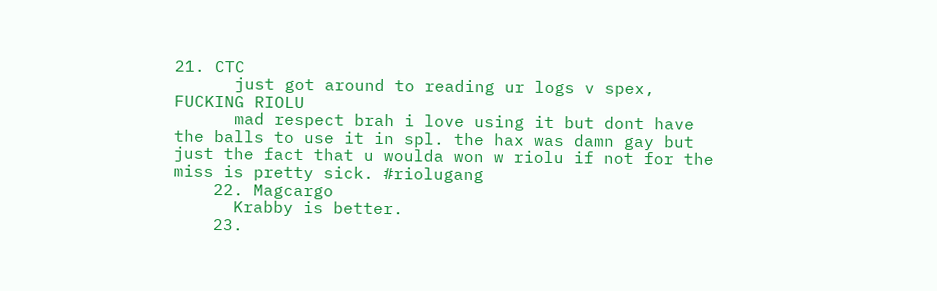21. CTC
      just got around to reading ur logs v spex, FUCKING RIOLU
      mad respect brah i love using it but dont have the balls to use it in spl. the hax was damn gay but just the fact that u woulda won w riolu if not for the miss is pretty sick. #riolugang
    22. Magcargo
      Krabby is better.
    23.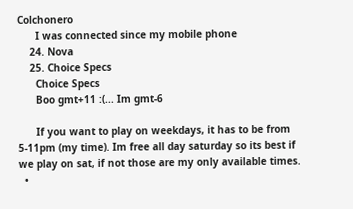Colchonero
      I was connected since my mobile phone
    24. Nova
    25. Choice Specs
      Choice Specs
      Boo gmt+11 :(... Im gmt-6

      If you want to play on weekdays, it has to be from 5-11pm (my time). Im free all day saturday so its best if we play on sat, if not those are my only available times.
  •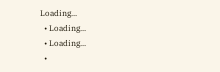Loading...
  • Loading...
  • Loading...
  •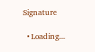Signature

  • Loading...